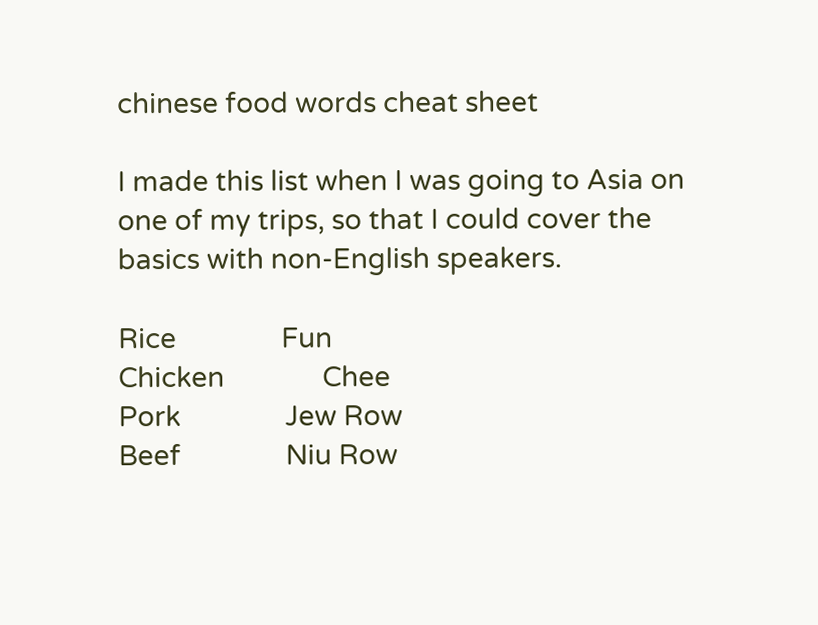chinese food words cheat sheet

I made this list when I was going to Asia on one of my trips, so that I could cover the basics with non-English speakers.

Rice               Fun
Chicken              Chee
Pork               Jew Row
Beef               Niu Row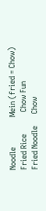Noodle               Mein (fried = Chow)
Fried Rice           Chow Fun
Fried Noodle      Chow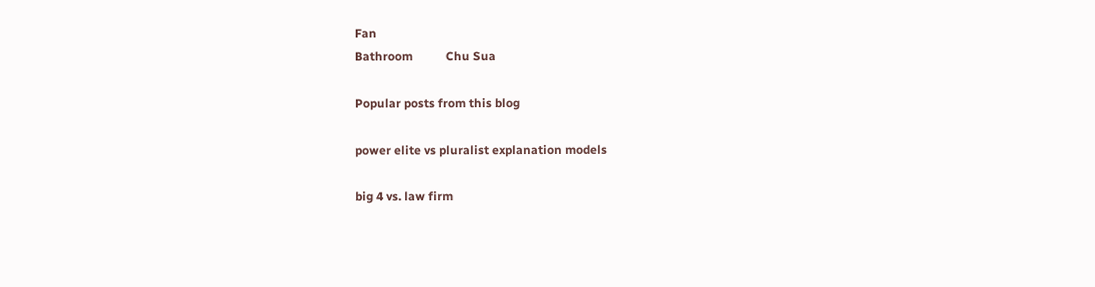Fan
Bathroom           Chu Sua

Popular posts from this blog

power elite vs pluralist explanation models

big 4 vs. law firm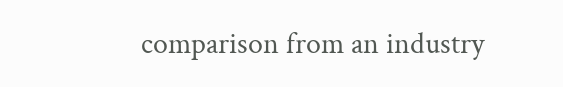comparison from an industry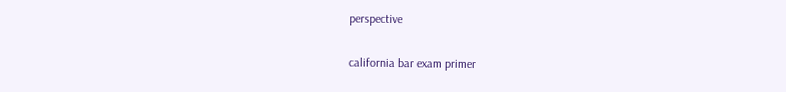perspective

california bar exam primer